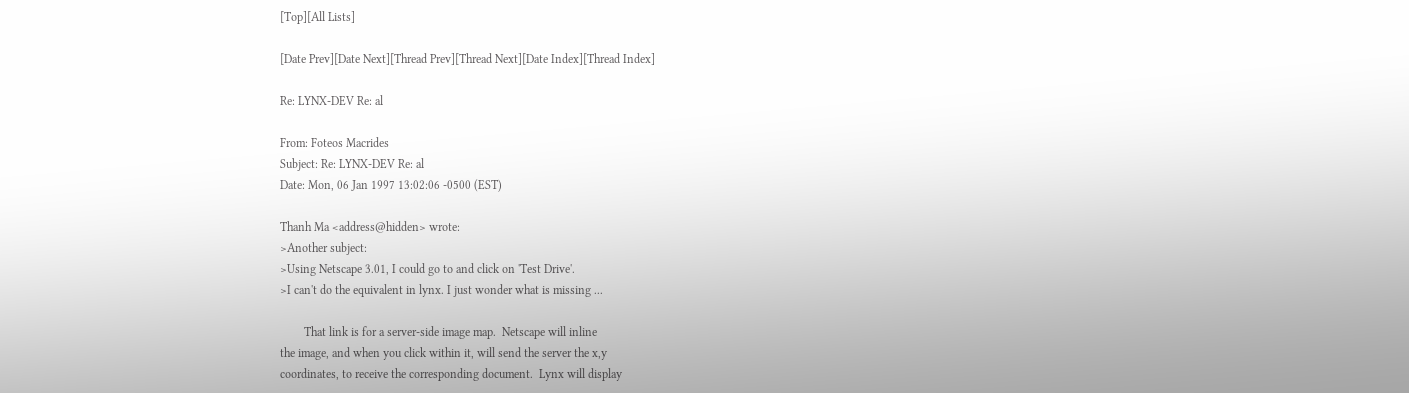[Top][All Lists]

[Date Prev][Date Next][Thread Prev][Thread Next][Date Index][Thread Index]

Re: LYNX-DEV Re: al

From: Foteos Macrides
Subject: Re: LYNX-DEV Re: al
Date: Mon, 06 Jan 1997 13:02:06 -0500 (EST)

Thanh Ma <address@hidden> wrote:
>Another subject:
>Using Netscape 3.01, I could go to and click on 'Test Drive'.
>I can't do the equivalent in lynx. I just wonder what is missing ...

        That link is for a server-side image map.  Netscape will inline
the image, and when you click within it, will send the server the x,y
coordinates, to receive the corresponding document.  Lynx will display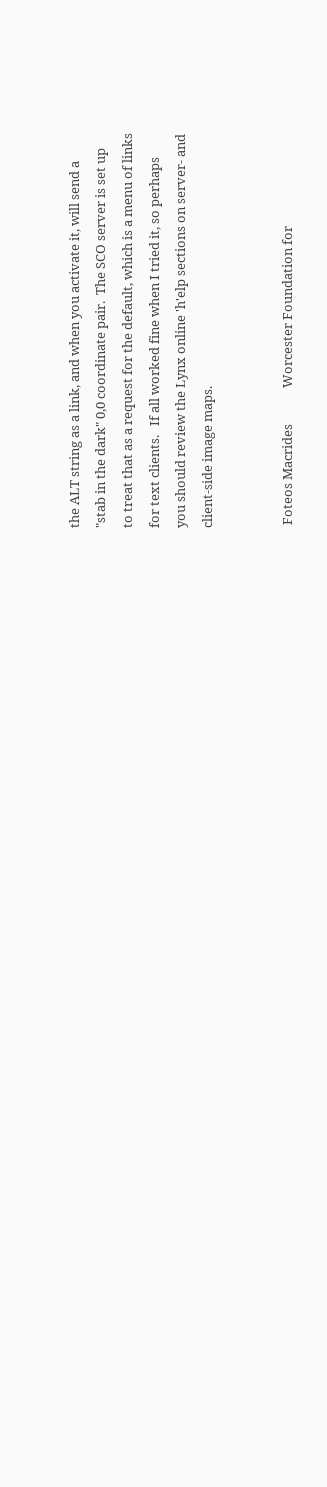the ALT string as a link, and when you activate it, will send a
"stab in the dark" 0,0 coordinate pair.  The SCO server is set up
to treat that as a request for the default, which is a menu of links
for text clients.   If all worked fine when I tried it, so perhaps
you should review the Lynx online 'h'elp sections on server- and
client-side image maps.


 Foteos Macrides            Worcester Foundation for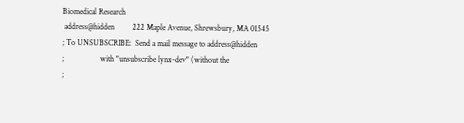Biomedical Research
 address@hidden         222 Maple Avenue, Shrewsbury, MA 01545
; To UNSUBSCRIBE:  Send a mail message to address@hidden
;                  with "unsubscribe lynx-dev" (without the
;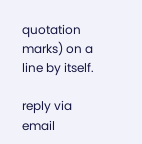quotation marks) on a line by itself.

reply via email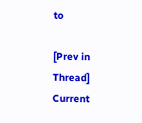to

[Prev in Thread] Current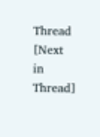Thread [Next in Thread]